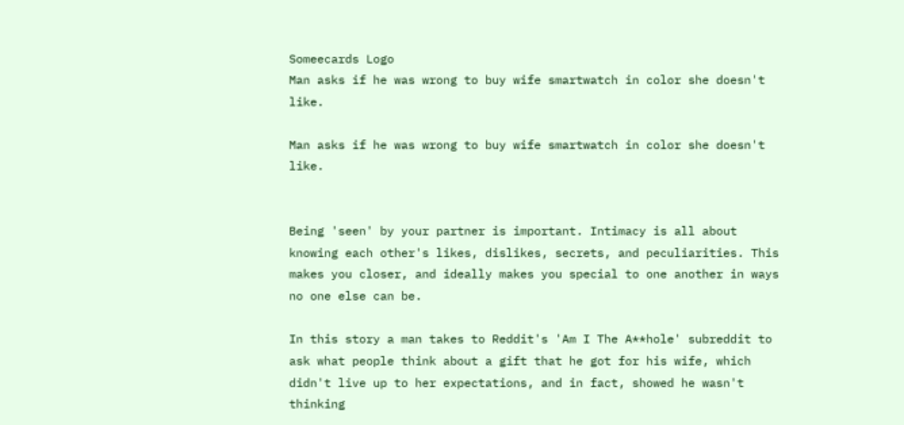Someecards Logo
Man asks if he was wrong to buy wife smartwatch in color she doesn't like.

Man asks if he was wrong to buy wife smartwatch in color she doesn't like.


Being 'seen' by your partner is important. Intimacy is all about knowing each other's likes, dislikes, secrets, and peculiarities. This makes you closer, and ideally makes you special to one another in ways no one else can be.

In this story a man takes to Reddit's 'Am I The A**hole' subreddit to ask what people think about a gift that he got for his wife, which didn't live up to her expectations, and in fact, showed he wasn't thinking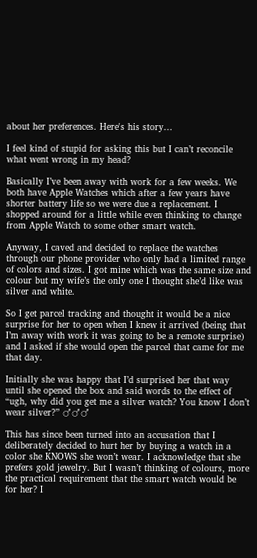about her preferences. Here's his story...

I feel kind of stupid for asking this but I can’t reconcile what went wrong in my head?

Basically I’ve been away with work for a few weeks. We both have Apple Watches which after a few years have shorter battery life so we were due a replacement. I shopped around for a little while even thinking to change from Apple Watch to some other smart watch.

Anyway, I caved and decided to replace the watches through our phone provider who only had a limited range of colors and sizes. I got mine which was the same size and colour but my wife’s the only one I thought she’d like was silver and white.

So I get parcel tracking and thought it would be a nice surprise for her to open when I knew it arrived (being that I’m away with work it was going to be a remote surprise) and I asked if she would open the parcel that came for me that day.

Initially she was happy that I’d surprised her that way until she opened the box and said words to the effect of “ugh, why did you get me a silver watch? You know I don’t wear silver?” ♂♂♂

This has since been turned into an accusation that I deliberately decided to hurt her by buying a watch in a color she KNOWS she won’t wear. I acknowledge that she prefers gold jewelry. But I wasn’t thinking of colours, more the practical requirement that the smart watch would be for her? I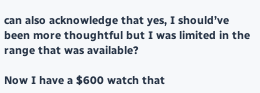can also acknowledge that yes, I should’ve been more thoughtful but I was limited in the range that was available?

Now I have a $600 watch that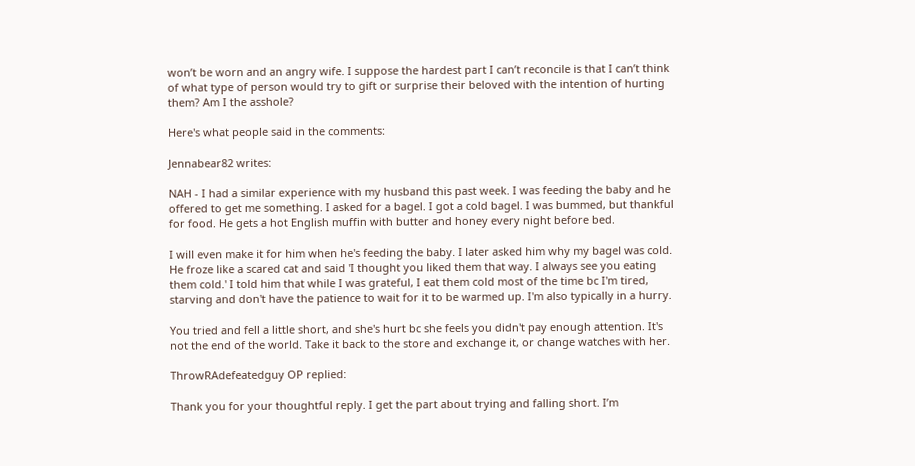won’t be worn and an angry wife. I suppose the hardest part I can’t reconcile is that I can’t think of what type of person would try to gift or surprise their beloved with the intention of hurting them? Am I the asshole?

Here's what people said in the comments:

Jennabear82 writes:

NAH - I had a similar experience with my husband this past week. I was feeding the baby and he offered to get me something. I asked for a bagel. I got a cold bagel. I was bummed, but thankful for food. He gets a hot English muffin with butter and honey every night before bed.

I will even make it for him when he's feeding the baby. I later asked him why my bagel was cold. He froze like a scared cat and said 'I thought you liked them that way. I always see you eating them cold.' I told him that while I was grateful, I eat them cold most of the time bc I'm tired, starving and don't have the patience to wait for it to be warmed up. I'm also typically in a hurry.

You tried and fell a little short, and she's hurt bc she feels you didn't pay enough attention. It's not the end of the world. Take it back to the store and exchange it, or change watches with her.

ThrowRAdefeatedguy OP replied:

Thank you for your thoughtful reply. I get the part about trying and falling short. I’m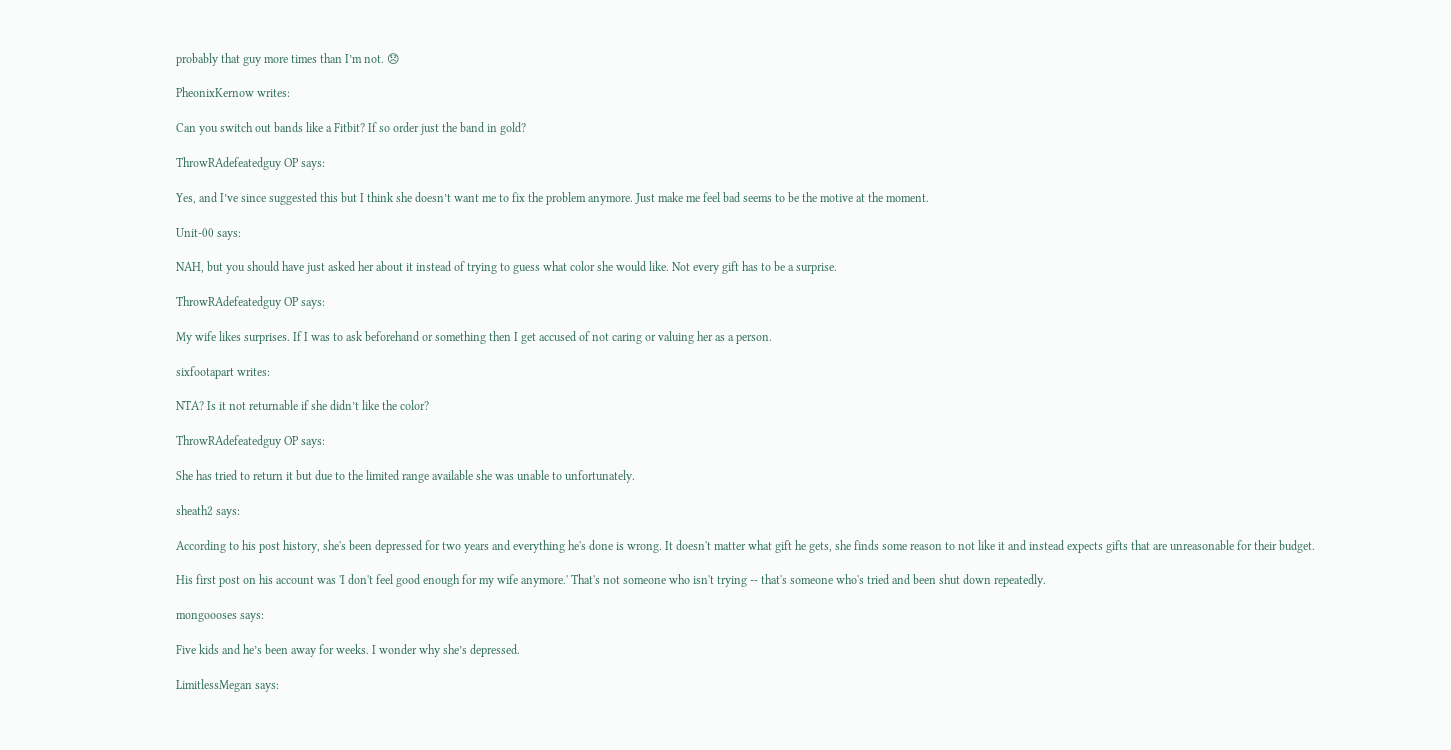probably that guy more times than I’m not. 😞

PheonixKernow writes:

Can you switch out bands like a Fitbit? If so order just the band in gold?

ThrowRAdefeatedguy OP says:

Yes, and I’ve since suggested this but I think she doesn’t want me to fix the problem anymore. Just make me feel bad seems to be the motive at the moment.

Unit-00 says:

NAH, but you should have just asked her about it instead of trying to guess what color she would like. Not every gift has to be a surprise.

ThrowRAdefeatedguy OP says:

My wife likes surprises. If I was to ask beforehand or something then I get accused of not caring or valuing her as a person.

sixfootapart writes:

NTA? Is it not returnable if she didn’t like the color?

ThrowRAdefeatedguy OP says:

She has tried to return it but due to the limited range available she was unable to unfortunately.

sheath2 says:

According to his post history, she's been depressed for two years and everything he's done is wrong. It doesn't matter what gift he gets, she finds some reason to not like it and instead expects gifts that are unreasonable for their budget.

His first post on his account was 'I don't feel good enough for my wife anymore.' That's not someone who isn't trying -- that's someone who's tried and been shut down repeatedly.

mongoooses says:

Five kids and he’s been away for weeks. I wonder why she’s depressed.

LimitlessMegan says: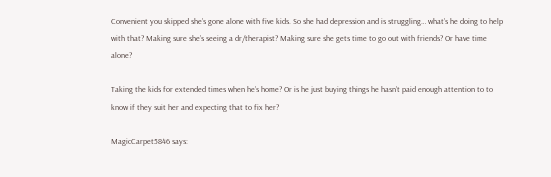Convenient you skipped she’s gone alone with five kids. So she had depression and is struggling… what’s he doing to help with that? Making sure she’s seeing a dr/therapist? Making sure she gets time to go out with friends? Or have time alone?

Taking the kids for extended times when he’s home? Or is he just buying things he hasn’t paid enough attention to to know if they suit her and expecting that to fix her?

MagicCarpet5846 says: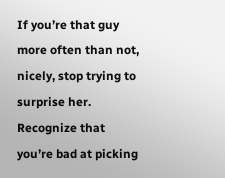If you’re that guy more often than not, nicely, stop trying to surprise her. Recognize that you’re bad at picking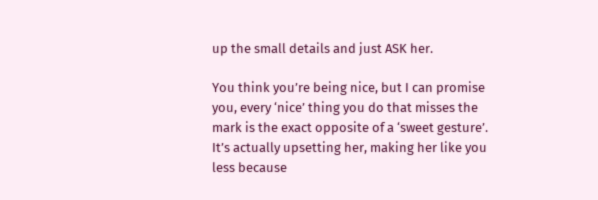up the small details and just ASK her.

You think you’re being nice, but I can promise you, every ‘nice’ thing you do that misses the mark is the exact opposite of a ‘sweet gesture’. It’s actually upsetting her, making her like you less because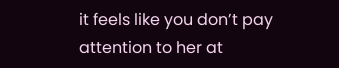it feels like you don’t pay attention to her at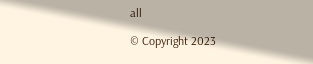all

© Copyright 2023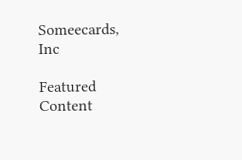Someecards, Inc

Featured Content